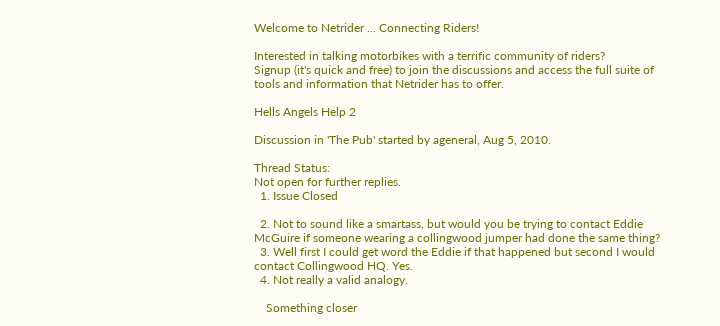Welcome to Netrider ... Connecting Riders!

Interested in talking motorbikes with a terrific community of riders?
Signup (it's quick and free) to join the discussions and access the full suite of tools and information that Netrider has to offer.

Hells Angels Help 2

Discussion in 'The Pub' started by ageneral, Aug 5, 2010.

Thread Status:
Not open for further replies.
  1. Issue Closed

  2. Not to sound like a smartass, but would you be trying to contact Eddie McGuire if someone wearing a collingwood jumper had done the same thing?
  3. Well first I could get word the Eddie if that happened but second I would contact Collingwood HQ. Yes.
  4. Not really a valid analogy.

    Something closer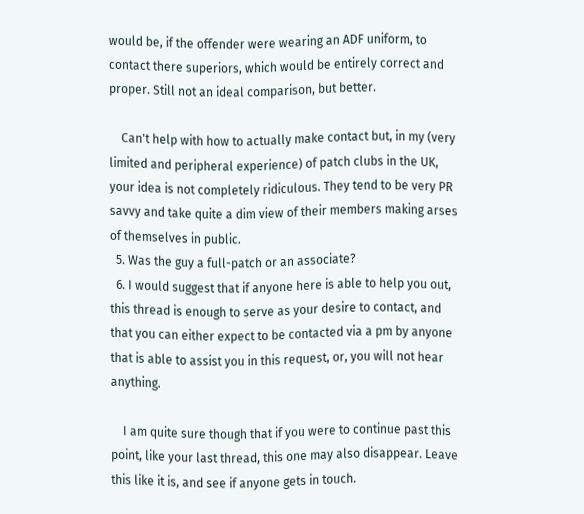would be, if the offender were wearing an ADF uniform, to contact there superiors, which would be entirely correct and proper. Still not an ideal comparison, but better.

    Can't help with how to actually make contact but, in my (very limited and peripheral experience) of patch clubs in the UK, your idea is not completely ridiculous. They tend to be very PR savvy and take quite a dim view of their members making arses of themselves in public.
  5. Was the guy a full-patch or an associate?
  6. I would suggest that if anyone here is able to help you out, this thread is enough to serve as your desire to contact, and that you can either expect to be contacted via a pm by anyone that is able to assist you in this request, or, you will not hear anything.

    I am quite sure though that if you were to continue past this point, like your last thread, this one may also disappear. Leave this like it is, and see if anyone gets in touch.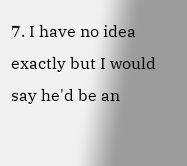7. I have no idea exactly but I would say he'd be an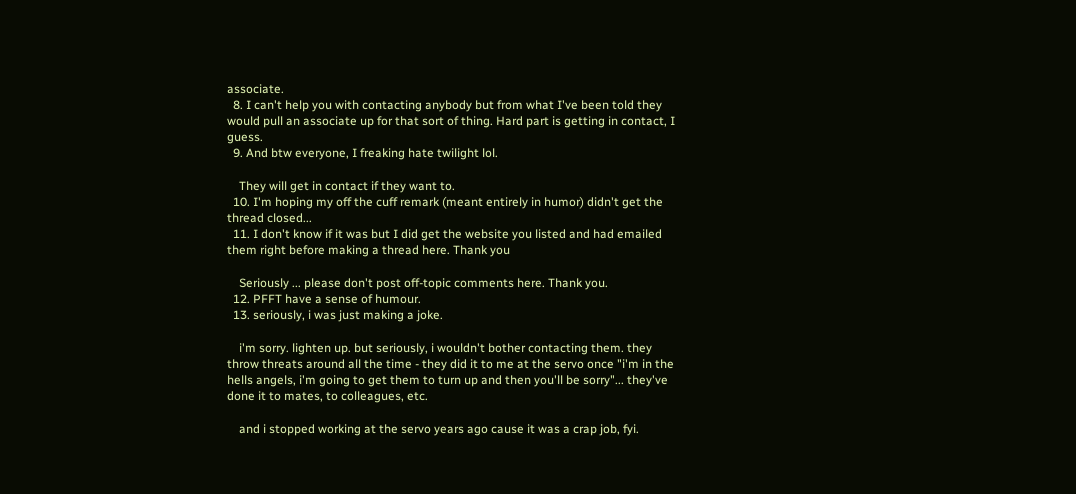associate.
  8. I can't help you with contacting anybody but from what I've been told they would pull an associate up for that sort of thing. Hard part is getting in contact, I guess.
  9. And btw everyone, I freaking hate twilight lol.

    They will get in contact if they want to.
  10. I'm hoping my off the cuff remark (meant entirely in humor) didn't get the thread closed...
  11. I don't know if it was but I did get the website you listed and had emailed them right before making a thread here. Thank you

    Seriously ... please don't post off-topic comments here. Thank you.
  12. PFFT have a sense of humour.
  13. seriously, i was just making a joke.

    i'm sorry. lighten up. but seriously, i wouldn't bother contacting them. they throw threats around all the time - they did it to me at the servo once "i'm in the hells angels, i'm going to get them to turn up and then you'll be sorry"... they've done it to mates, to colleagues, etc.

    and i stopped working at the servo years ago cause it was a crap job, fyi.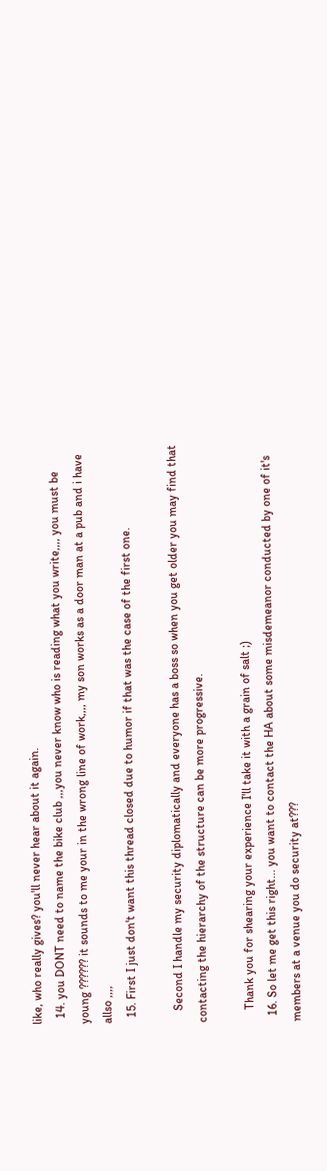like, who really gives? you'll never hear about it again.
  14. you DONT need to name the bike club ,,,you never know who is reading what you write,,,, you must be young ?????? it sounds to me your in the wrong line of work,,,, my son works as a door man at a pub and i have allso ,,,,
  15. First I just don't want this thread closed due to humor if that was the case of the first one.

    Second I handle my security diplomatically and everyone has a boss so when you get older you may find that contacting the hierarchy of the structure can be more progressive.

    Thank you for shearing your experience I'll take it with a grain of salt ;)
  16. So let me get this right... you want to contact the HA about some misdemeanor conducted by one of it's members at a venue you do security at???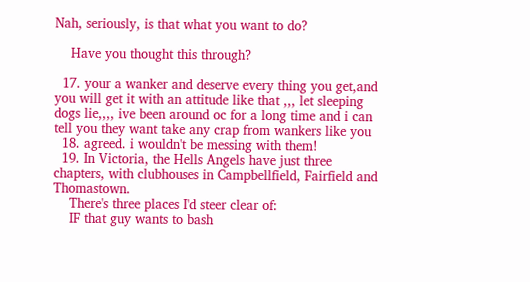Nah, seriously, is that what you want to do?

    Have you thought this through?

  17. your a wanker and deserve every thing you get,and you will get it with an attitude like that ,,, let sleeping dogs lie,,,, ive been around oc for a long time and i can tell you they want take any crap from wankers like you
  18. agreed. i wouldn't be messing with them!
  19. In Victoria, the Hells Angels have just three chapters, with clubhouses in Campbellfield, Fairfield and Thomastown.
    There's three places I'd steer clear of:
    IF that guy wants to bash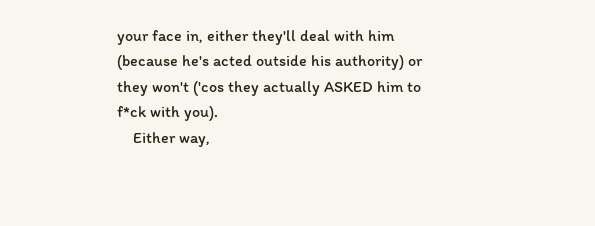your face in, either they'll deal with him (because he's acted outside his authority) or they won't ('cos they actually ASKED him to f*ck with you).
    Either way,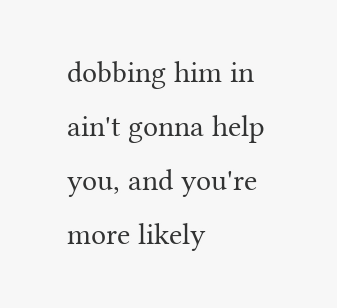dobbing him in ain't gonna help you, and you're more likely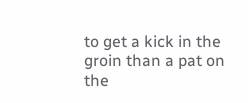to get a kick in the groin than a pat on the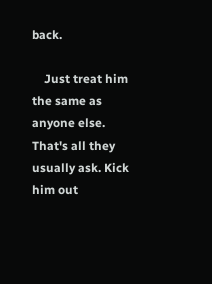back.

    Just treat him the same as anyone else. That's all they usually ask. Kick him out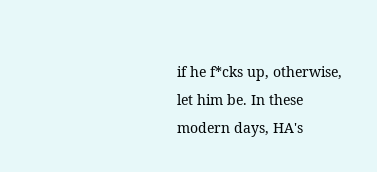if he f*cks up, otherwise, let him be. In these modern days, HA's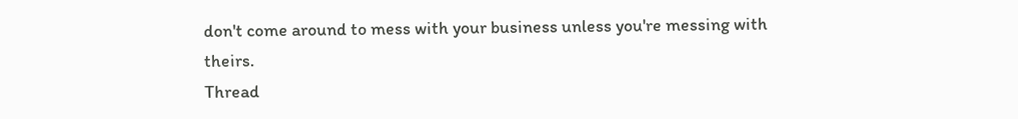don't come around to mess with your business unless you're messing with theirs.
Thread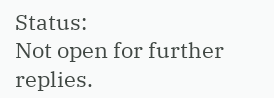Status:
Not open for further replies.